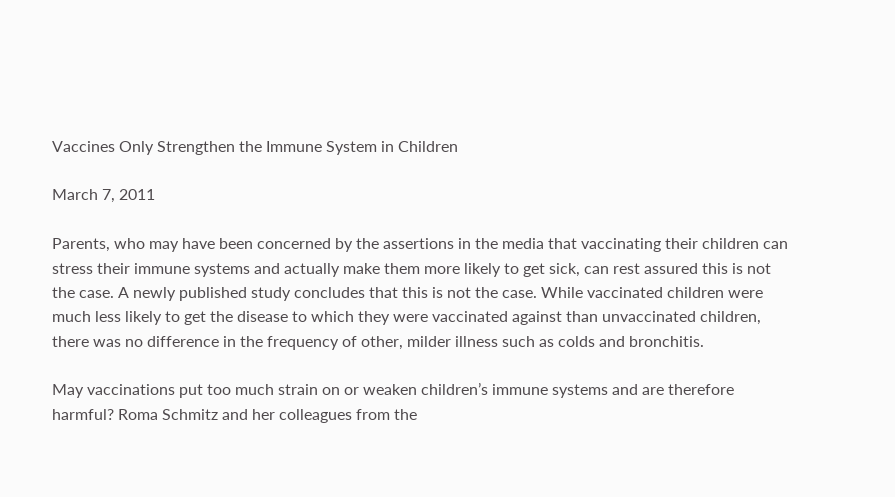Vaccines Only Strengthen the Immune System in Children

March 7, 2011

Parents, who may have been concerned by the assertions in the media that vaccinating their children can stress their immune systems and actually make them more likely to get sick, can rest assured this is not the case. A newly published study concludes that this is not the case. While vaccinated children were much less likely to get the disease to which they were vaccinated against than unvaccinated children, there was no difference in the frequency of other, milder illness such as colds and bronchitis.

May vaccinations put too much strain on or weaken children’s immune systems and are therefore harmful? Roma Schmitz and her colleagues from the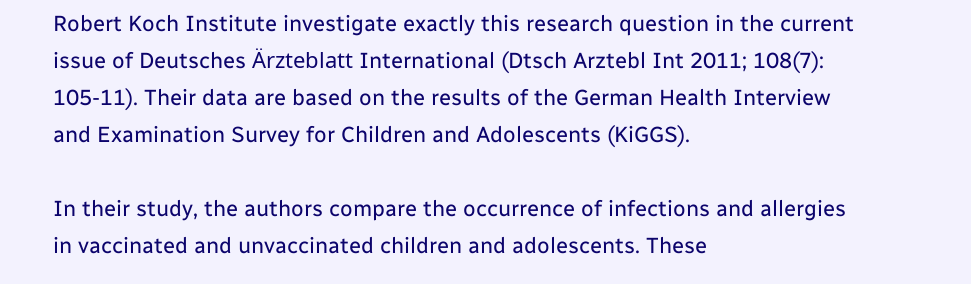Robert Koch Institute investigate exactly this research question in the current issue of Deutsches Ärzteblatt International (Dtsch Arztebl Int 2011; 108(7): 105-11). Their data are based on the results of the German Health Interview and Examination Survey for Children and Adolescents (KiGGS).

In their study, the authors compare the occurrence of infections and allergies in vaccinated and unvaccinated children and adolescents. These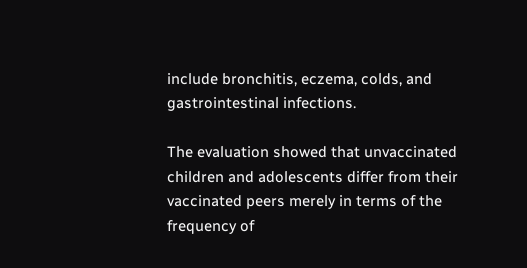include bronchitis, eczema, colds, and gastrointestinal infections.

The evaluation showed that unvaccinated children and adolescents differ from their vaccinated peers merely in terms of the frequency of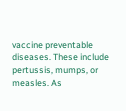vaccine preventable diseases. These include pertussis, mumps, or measles. As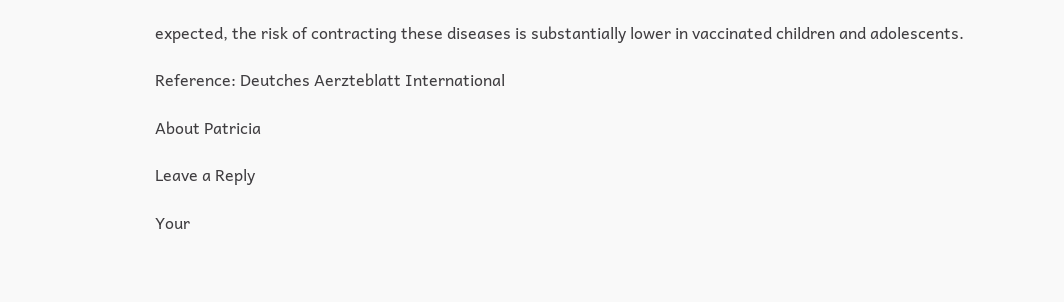expected, the risk of contracting these diseases is substantially lower in vaccinated children and adolescents.

Reference: Deutches Aerzteblatt International

About Patricia

Leave a Reply

Your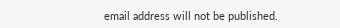email address will not be published.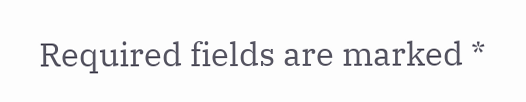Required fields are marked *